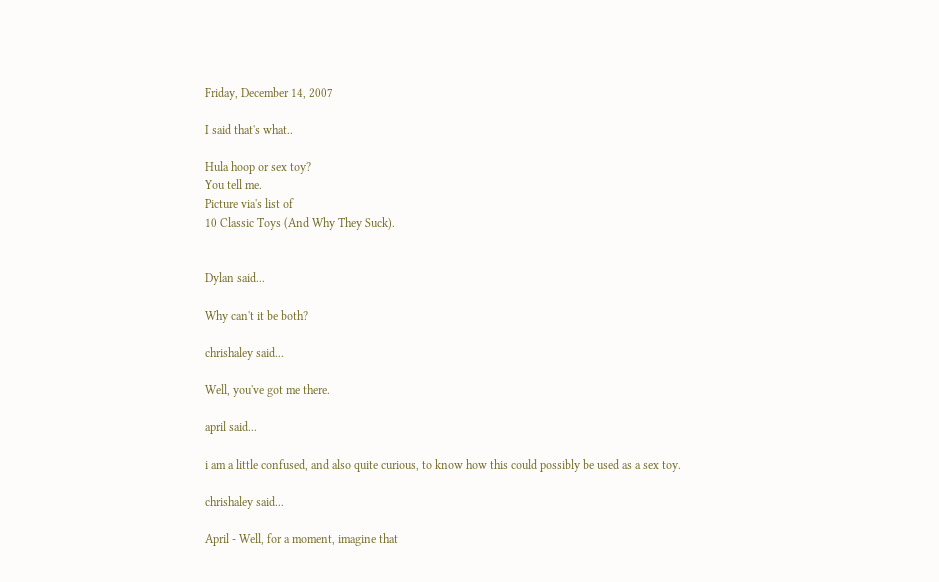Friday, December 14, 2007

I said that's what..

Hula hoop or sex toy?
You tell me.
Picture via's list of
10 Classic Toys (And Why They Suck).


Dylan said...

Why can't it be both?

chrishaley said...

Well, you've got me there.

april said...

i am a little confused, and also quite curious, to know how this could possibly be used as a sex toy.

chrishaley said...

April - Well, for a moment, imagine that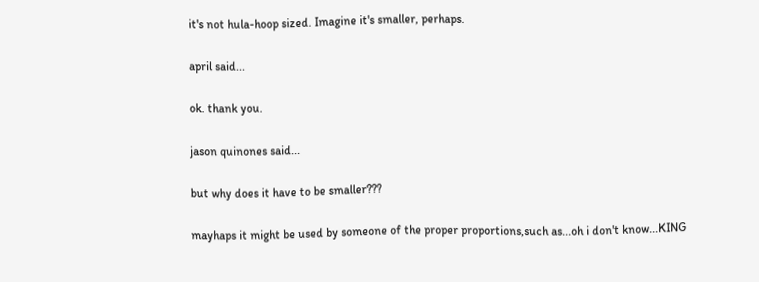it's not hula-hoop sized. Imagine it's smaller, perhaps.

april said...

ok. thank you.

jason quinones said...

but why does it have to be smaller???

mayhaps it might be used by someone of the proper proportions,such as...oh i don't know...KING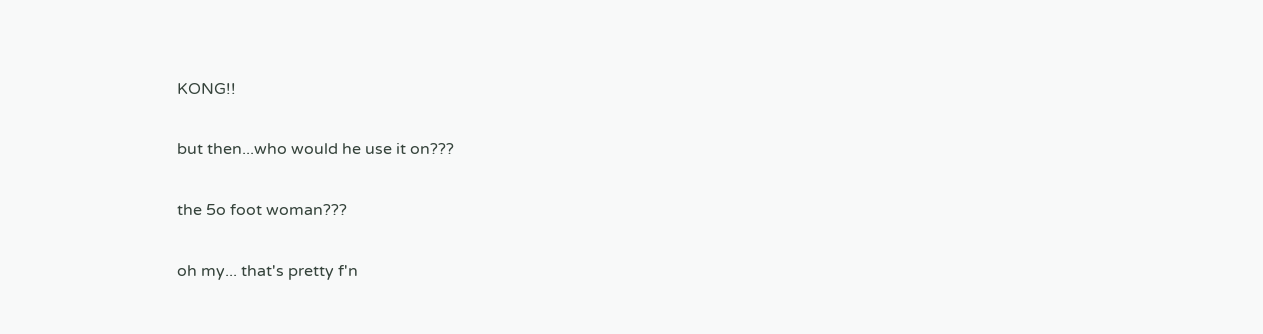KONG!!

but then...who would he use it on???

the 5o foot woman???

oh my... that's pretty f'n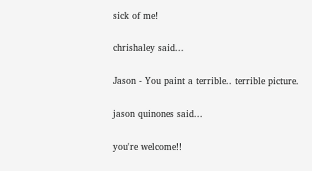sick of me!

chrishaley said...

Jason - You paint a terrible.. terrible picture.

jason quinones said...

you're welcome!!